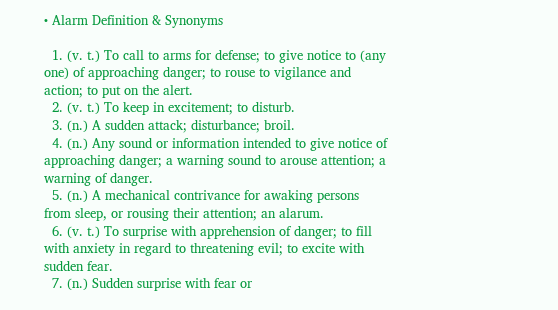• Alarm Definition & Synonyms

  1. (v. t.) To call to arms for defense; to give notice to (any one) of approaching danger; to rouse to vigilance and action; to put on the alert.
  2. (v. t.) To keep in excitement; to disturb.
  3. (n.) A sudden attack; disturbance; broil.
  4. (n.) Any sound or information intended to give notice of approaching danger; a warning sound to arouse attention; a warning of danger.
  5. (n.) A mechanical contrivance for awaking persons from sleep, or rousing their attention; an alarum.
  6. (v. t.) To surprise with apprehension of danger; to fill with anxiety in regard to threatening evil; to excite with sudden fear.
  7. (n.) Sudden surprise with fear or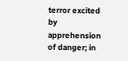terror excited by apprehension of danger; in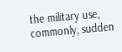the military use, commonly, sudden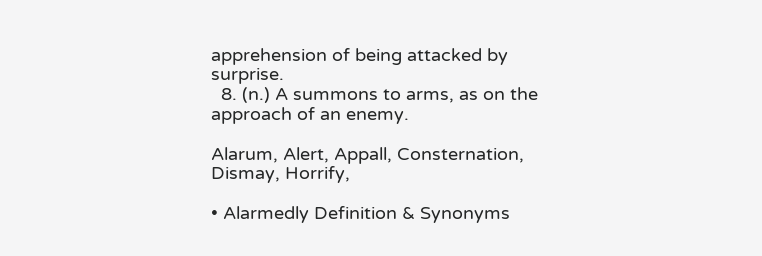apprehension of being attacked by surprise.
  8. (n.) A summons to arms, as on the approach of an enemy.

Alarum, Alert, Appall, Consternation, Dismay, Horrify,

• Alarmedly Definition & Synonyms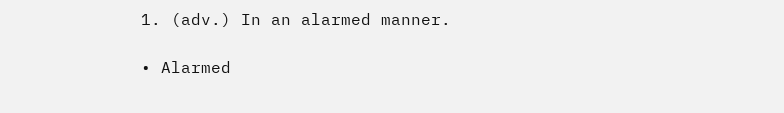1. (adv.) In an alarmed manner.

• Alarmed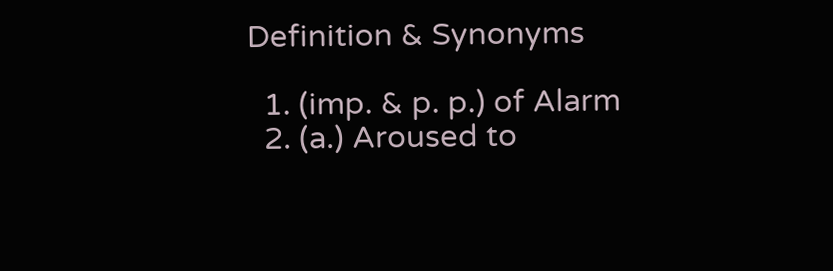Definition & Synonyms

  1. (imp. & p. p.) of Alarm
  2. (a.) Aroused to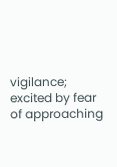vigilance; excited by fear of approaching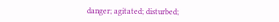danger; agitated; disturbed;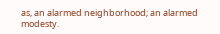as, an alarmed neighborhood; an alarmed modesty.